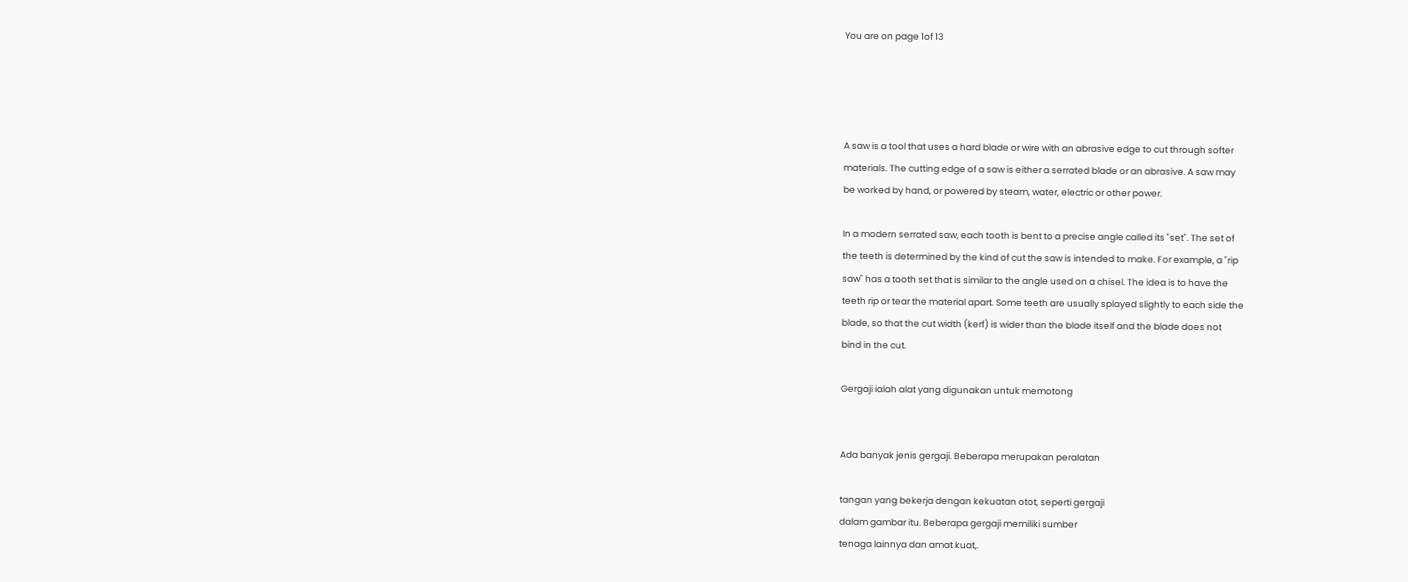You are on page 1of 13




A saw is a tool that uses a hard blade or wire with an abrasive edge to cut through softer
materials. The cutting edge of a saw is either a serrated blade or an abrasive. A saw may
be worked by hand, or powered by steam, water, electric or other power.

In a modern serrated saw, each tooth is bent to a precise angle called its "set". The set of
the teeth is determined by the kind of cut the saw is intended to make. For example, a "rip
saw" has a tooth set that is similar to the angle used on a chisel. The idea is to have the
teeth rip or tear the material apart. Some teeth are usually splayed slightly to each side the
blade, so that the cut width (kerf) is wider than the blade itself and the blade does not
bind in the cut.

Gergaji ialah alat yang digunakan untuk memotong


Ada banyak jenis gergaji. Beberapa merupakan peralatan

tangan yang bekerja dengan kekuatan otot, seperti gergaji
dalam gambar itu. Beberapa gergaji memiliki sumber
tenaga lainnya dan amat kuat,.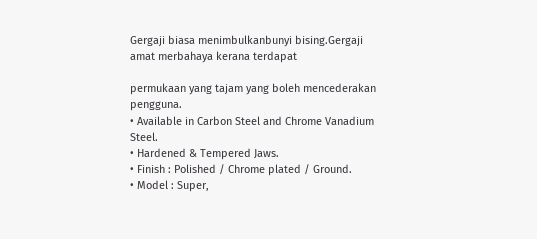Gergaji biasa menimbulkanbunyi bising.Gergaji amat merbahaya kerana terdapat

permukaan yang tajam yang boleh mencederakan pengguna.
• Available in Carbon Steel and Chrome Vanadium Steel.
• Hardened & Tempered Jaws.
• Finish : Polished / Chrome plated / Ground.
• Model : Super,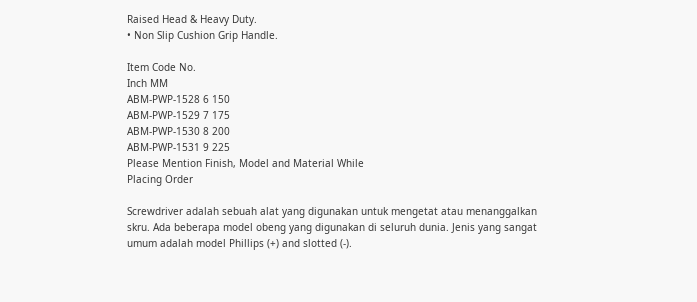Raised Head & Heavy Duty.
• Non Slip Cushion Grip Handle.

Item Code No.
Inch MM
ABM-PWP-1528 6 150
ABM-PWP-1529 7 175
ABM-PWP-1530 8 200
ABM-PWP-1531 9 225
Please Mention Finish, Model and Material While
Placing Order

Screwdriver adalah sebuah alat yang digunakan untuk mengetat atau menanggalkan
skru. Ada beberapa model obeng yang digunakan di seluruh dunia. Jenis yang sangat
umum adalah model Phillips (+) and slotted (-).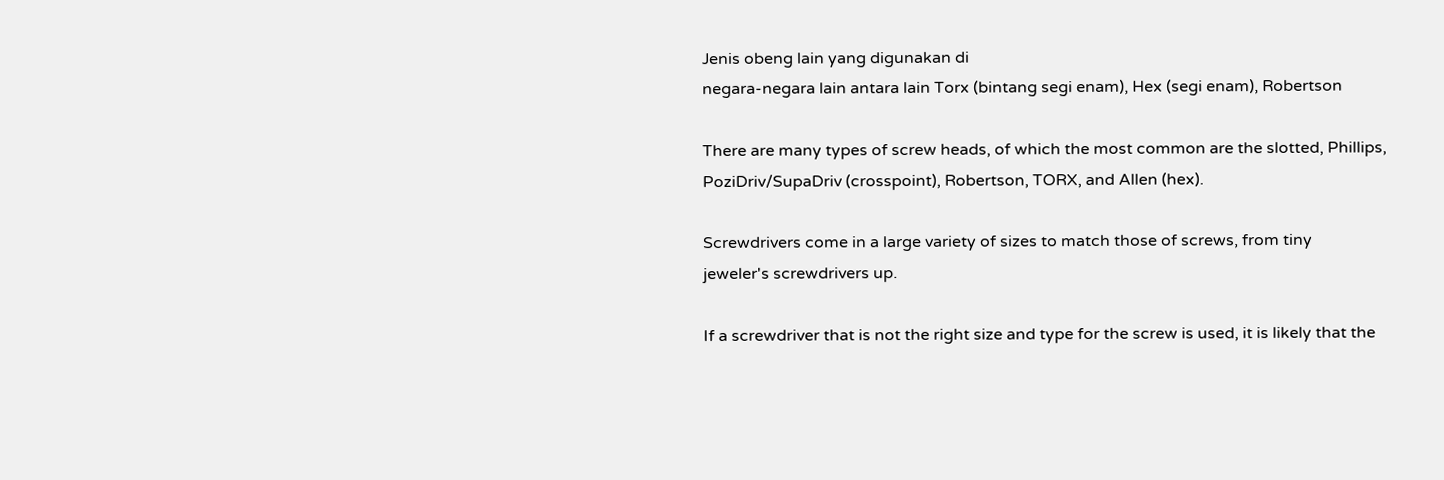Jenis obeng lain yang digunakan di
negara-negara lain antara lain Torx (bintang segi enam), Hex (segi enam), Robertson

There are many types of screw heads, of which the most common are the slotted, Phillips,
PoziDriv/SupaDriv (crosspoint), Robertson, TORX, and Allen (hex).

Screwdrivers come in a large variety of sizes to match those of screws, from tiny
jeweler's screwdrivers up.

If a screwdriver that is not the right size and type for the screw is used, it is likely that the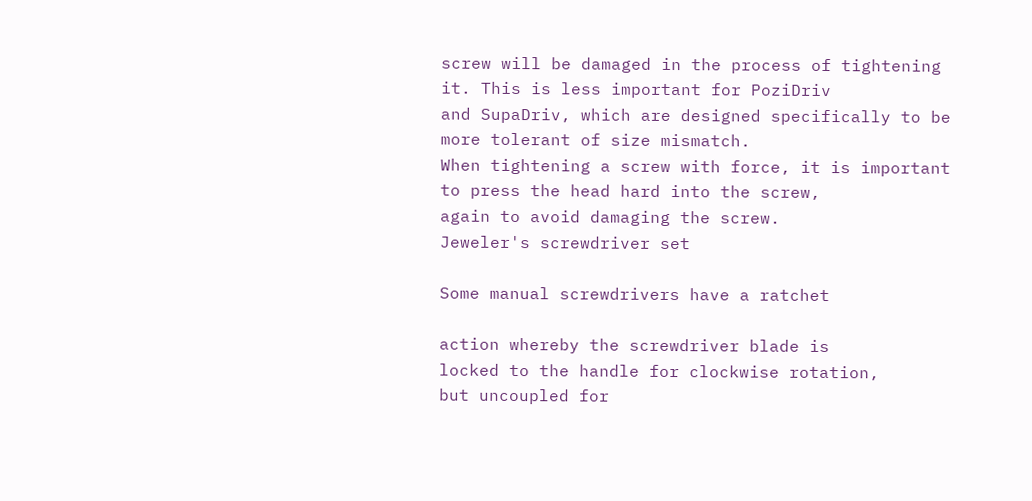screw will be damaged in the process of tightening it. This is less important for PoziDriv
and SupaDriv, which are designed specifically to be more tolerant of size mismatch.
When tightening a screw with force, it is important to press the head hard into the screw,
again to avoid damaging the screw.
Jeweler's screwdriver set

Some manual screwdrivers have a ratchet

action whereby the screwdriver blade is
locked to the handle for clockwise rotation,
but uncoupled for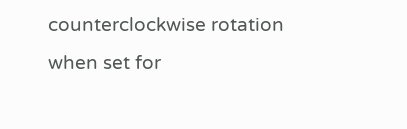counterclockwise rotation
when set for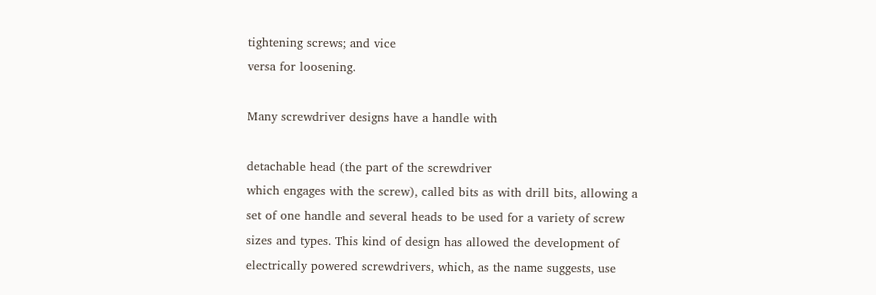tightening screws; and vice
versa for loosening.

Many screwdriver designs have a handle with

detachable head (the part of the screwdriver
which engages with the screw), called bits as with drill bits, allowing a
set of one handle and several heads to be used for a variety of screw
sizes and types. This kind of design has allowed the development of
electrically powered screwdrivers, which, as the name suggests, use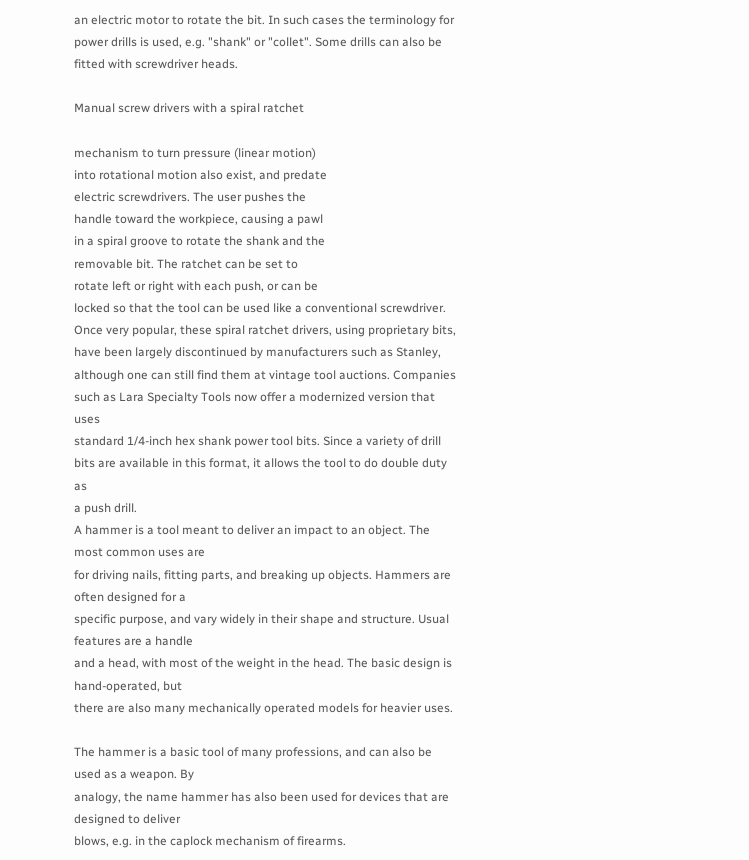an electric motor to rotate the bit. In such cases the terminology for
power drills is used, e.g. "shank" or "collet". Some drills can also be
fitted with screwdriver heads.

Manual screw drivers with a spiral ratchet

mechanism to turn pressure (linear motion)
into rotational motion also exist, and predate
electric screwdrivers. The user pushes the
handle toward the workpiece, causing a pawl
in a spiral groove to rotate the shank and the
removable bit. The ratchet can be set to
rotate left or right with each push, or can be
locked so that the tool can be used like a conventional screwdriver.
Once very popular, these spiral ratchet drivers, using proprietary bits,
have been largely discontinued by manufacturers such as Stanley,
although one can still find them at vintage tool auctions. Companies
such as Lara Specialty Tools now offer a modernized version that uses
standard 1/4-inch hex shank power tool bits. Since a variety of drill
bits are available in this format, it allows the tool to do double duty as
a push drill.
A hammer is a tool meant to deliver an impact to an object. The most common uses are
for driving nails, fitting parts, and breaking up objects. Hammers are often designed for a
specific purpose, and vary widely in their shape and structure. Usual features are a handle
and a head, with most of the weight in the head. The basic design is hand-operated, but
there are also many mechanically operated models for heavier uses.

The hammer is a basic tool of many professions, and can also be used as a weapon. By
analogy, the name hammer has also been used for devices that are designed to deliver
blows, e.g. in the caplock mechanism of firearms.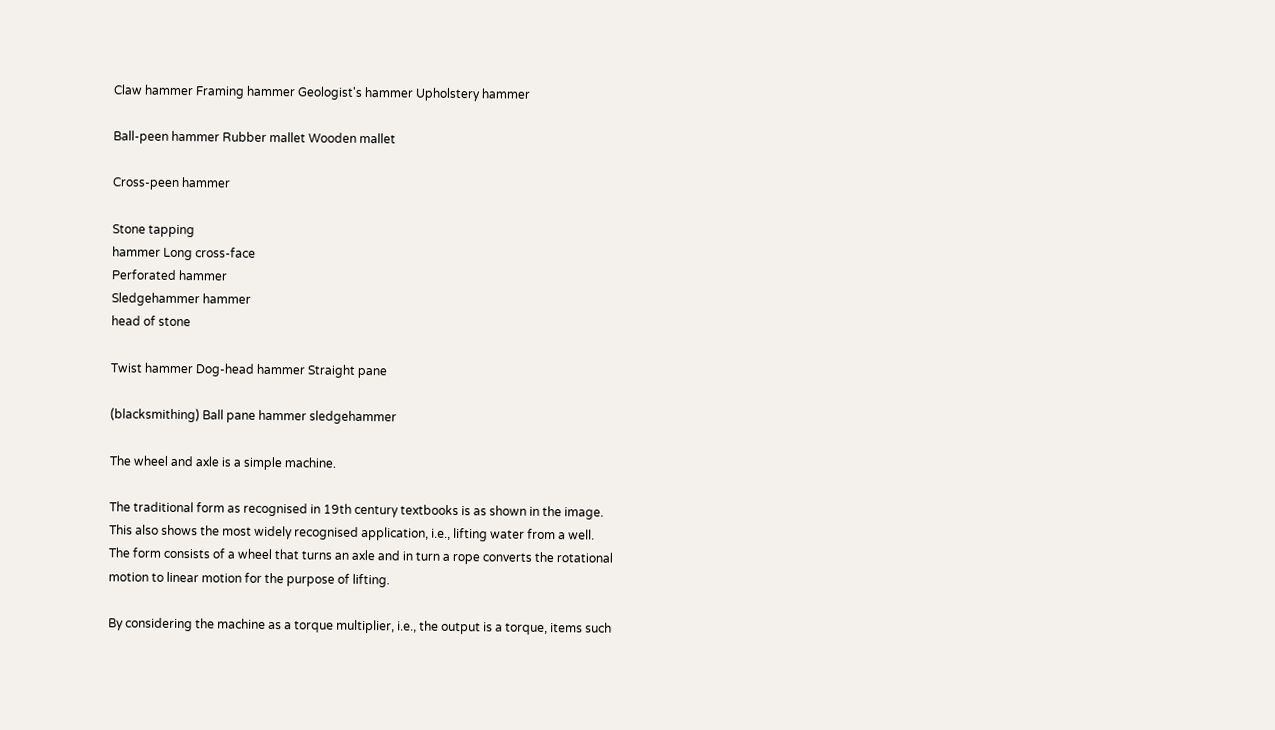Claw hammer Framing hammer Geologist's hammer Upholstery hammer

Ball-peen hammer Rubber mallet Wooden mallet

Cross-peen hammer

Stone tapping
hammer Long cross-face
Perforated hammer
Sledgehammer hammer
head of stone

Twist hammer Dog-head hammer Straight pane

(blacksmithing) Ball pane hammer sledgehammer

The wheel and axle is a simple machine.

The traditional form as recognised in 19th century textbooks is as shown in the image.
This also shows the most widely recognised application, i.e., lifting water from a well.
The form consists of a wheel that turns an axle and in turn a rope converts the rotational
motion to linear motion for the purpose of lifting.

By considering the machine as a torque multiplier, i.e., the output is a torque, items such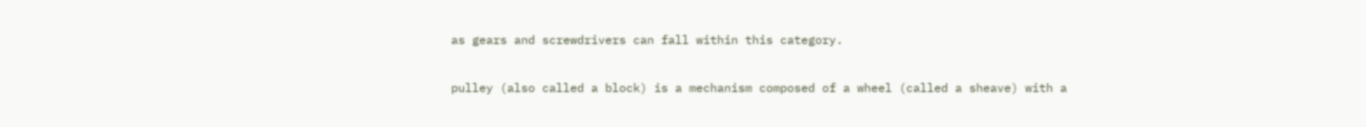as gears and screwdrivers can fall within this category.

pulley (also called a block) is a mechanism composed of a wheel (called a sheave) with a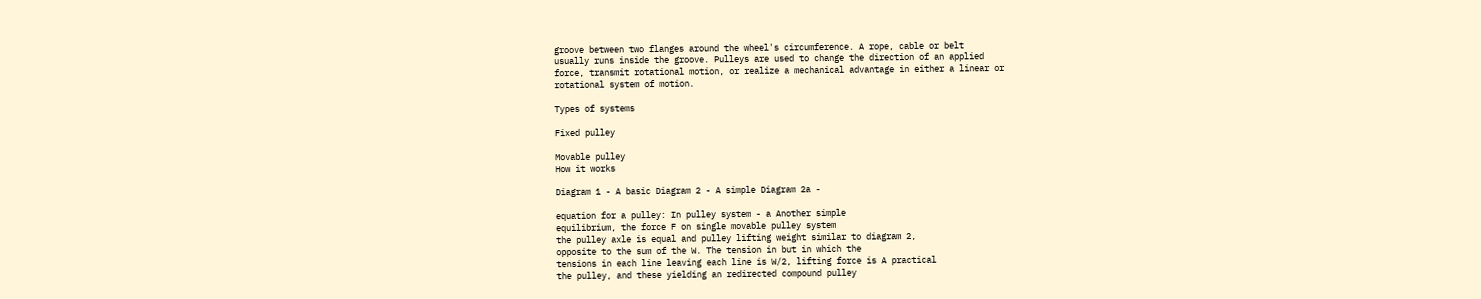groove between two flanges around the wheel's circumference. A rope, cable or belt
usually runs inside the groove. Pulleys are used to change the direction of an applied
force, transmit rotational motion, or realize a mechanical advantage in either a linear or
rotational system of motion.

Types of systems

Fixed pulley

Movable pulley
How it works

Diagram 1 - A basic Diagram 2 - A simple Diagram 2a -

equation for a pulley: In pulley system - a Another simple
equilibrium, the force F on single movable pulley system
the pulley axle is equal and pulley lifting weight similar to diagram 2,
opposite to the sum of the W. The tension in but in which the
tensions in each line leaving each line is W/2, lifting force is A practical
the pulley, and these yielding an redirected compound pulley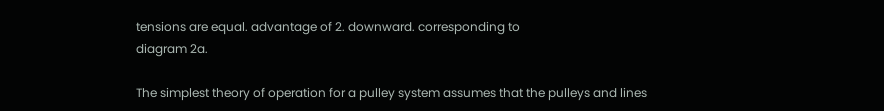tensions are equal. advantage of 2. downward. corresponding to
diagram 2a.

The simplest theory of operation for a pulley system assumes that the pulleys and lines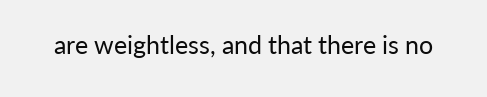are weightless, and that there is no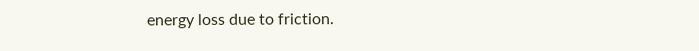energy loss due to friction.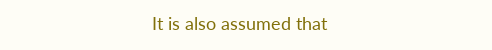It is also assumed that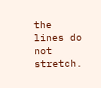the
lines do not stretch.